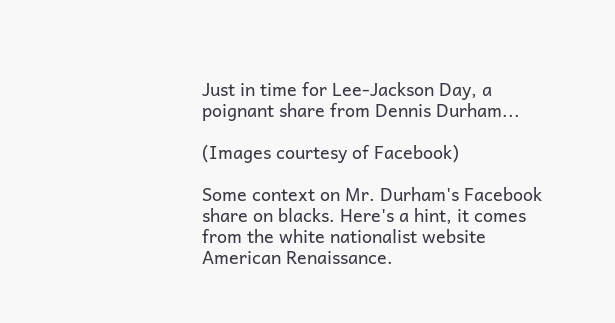Just in time for Lee-Jackson Day, a poignant share from Dennis Durham...

(Images courtesy of Facebook)

Some context on Mr. Durham's Facebook share on blacks. Here's a hint, it comes from the white nationalist website American Renaissance.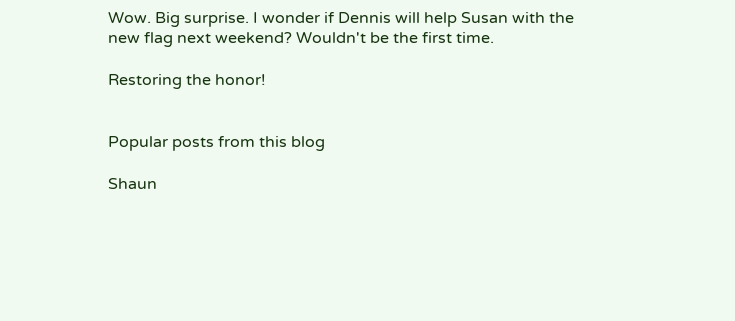Wow. Big surprise. I wonder if Dennis will help Susan with the new flag next weekend? Wouldn't be the first time.

Restoring the honor!


Popular posts from this blog

Shaun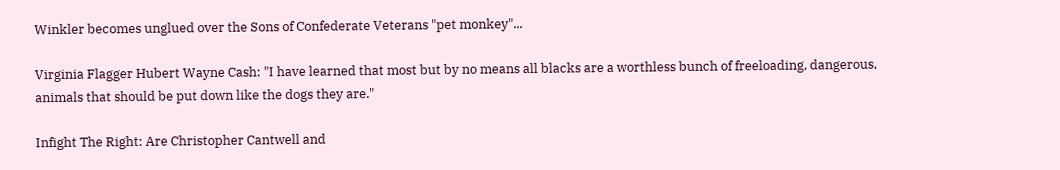Winkler becomes unglued over the Sons of Confederate Veterans "pet monkey"...

Virginia Flagger Hubert Wayne Cash: "I have learned that most but by no means all blacks are a worthless bunch of freeloading, dangerous, animals that should be put down like the dogs they are."

Infight The Right: Are Christopher Cantwell and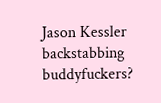Jason Kessler backstabbing buddyfuckers?